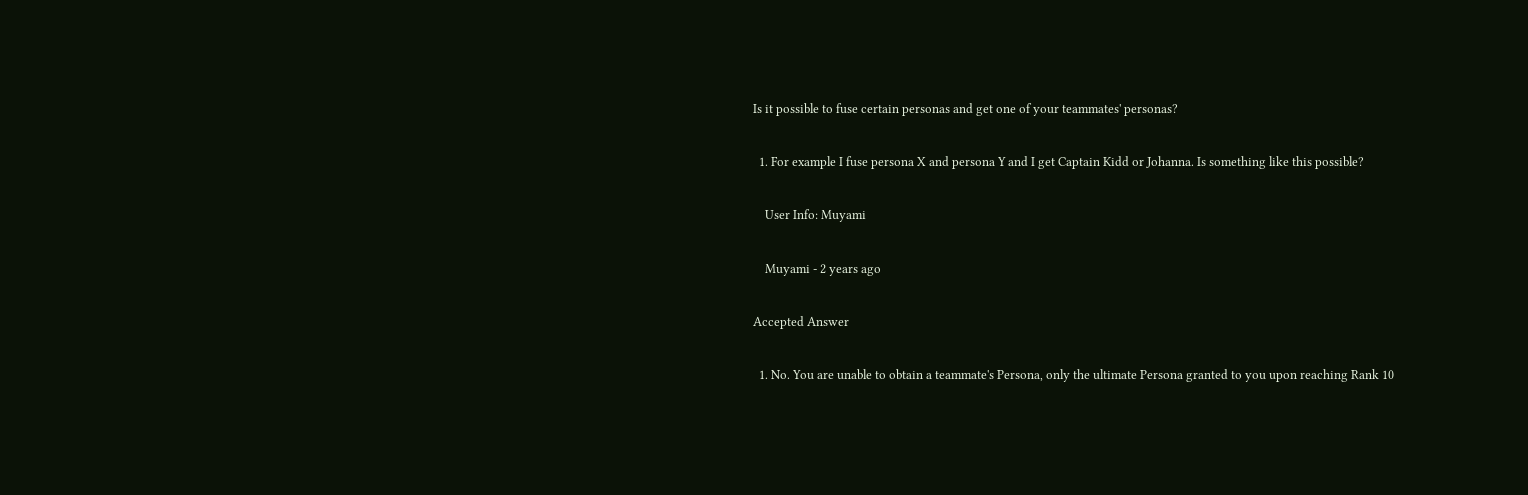Is it possible to fuse certain personas and get one of your teammates' personas?

  1. For example I fuse persona X and persona Y and I get Captain Kidd or Johanna. Is something like this possible?

    User Info: Muyami

    Muyami - 2 years ago

Accepted Answer

  1. No. You are unable to obtain a teammate's Persona, only the ultimate Persona granted to you upon reaching Rank 10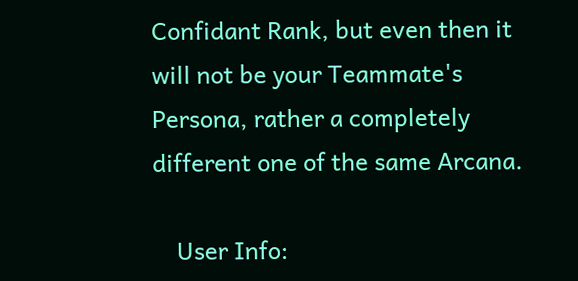Confidant Rank, but even then it will not be your Teammate's Persona, rather a completely different one of the same Arcana.

    User Info: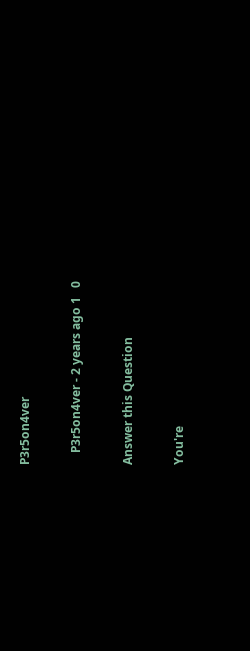P3r5on4ver

    P3r5on4ver - 2 years ago 1   0

Answer this Question

You're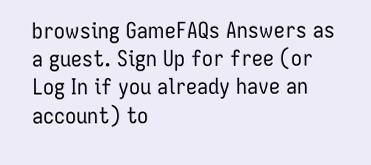browsing GameFAQs Answers as a guest. Sign Up for free (or Log In if you already have an account) to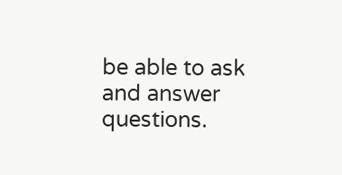be able to ask and answer questions.